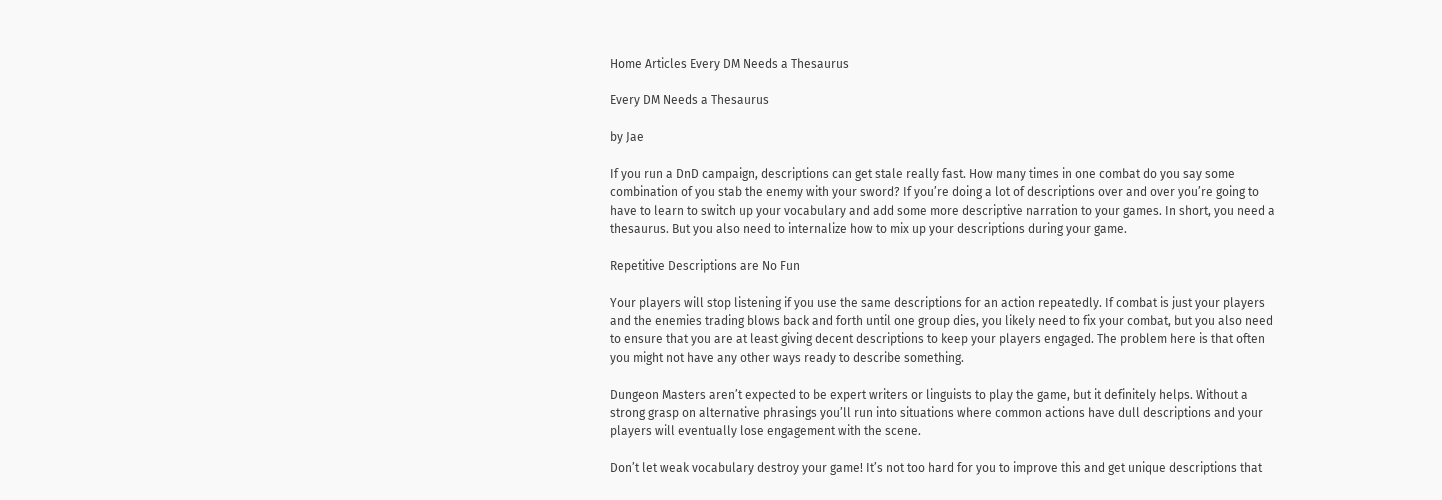Home Articles Every DM Needs a Thesaurus

Every DM Needs a Thesaurus

by Jae

If you run a DnD campaign, descriptions can get stale really fast. How many times in one combat do you say some combination of you stab the enemy with your sword? If you’re doing a lot of descriptions over and over you’re going to have to learn to switch up your vocabulary and add some more descriptive narration to your games. In short, you need a thesaurus. But you also need to internalize how to mix up your descriptions during your game.

Repetitive Descriptions are No Fun

Your players will stop listening if you use the same descriptions for an action repeatedly. If combat is just your players and the enemies trading blows back and forth until one group dies, you likely need to fix your combat, but you also need to ensure that you are at least giving decent descriptions to keep your players engaged. The problem here is that often you might not have any other ways ready to describe something.

Dungeon Masters aren’t expected to be expert writers or linguists to play the game, but it definitely helps. Without a strong grasp on alternative phrasings you’ll run into situations where common actions have dull descriptions and your players will eventually lose engagement with the scene.

Don’t let weak vocabulary destroy your game! It’s not too hard for you to improve this and get unique descriptions that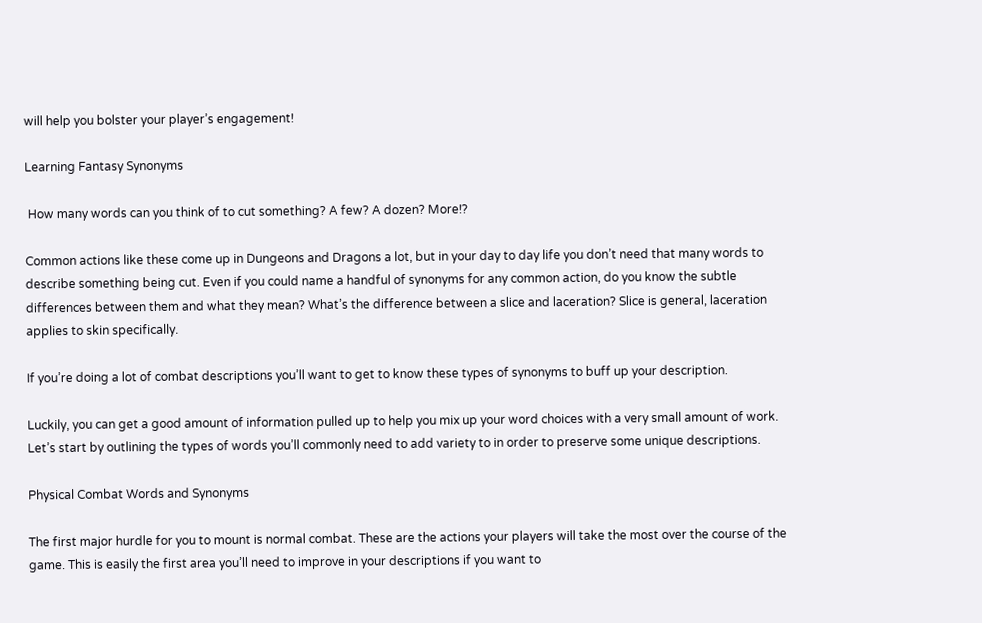will help you bolster your player’s engagement!

Learning Fantasy Synonyms

 How many words can you think of to cut something? A few? A dozen? More!?

Common actions like these come up in Dungeons and Dragons a lot, but in your day to day life you don’t need that many words to describe something being cut. Even if you could name a handful of synonyms for any common action, do you know the subtle differences between them and what they mean? What’s the difference between a slice and laceration? Slice is general, laceration applies to skin specifically.

If you’re doing a lot of combat descriptions you’ll want to get to know these types of synonyms to buff up your description.

Luckily, you can get a good amount of information pulled up to help you mix up your word choices with a very small amount of work. Let’s start by outlining the types of words you’ll commonly need to add variety to in order to preserve some unique descriptions.

Physical Combat Words and Synonyms

The first major hurdle for you to mount is normal combat. These are the actions your players will take the most over the course of the game. This is easily the first area you’ll need to improve in your descriptions if you want to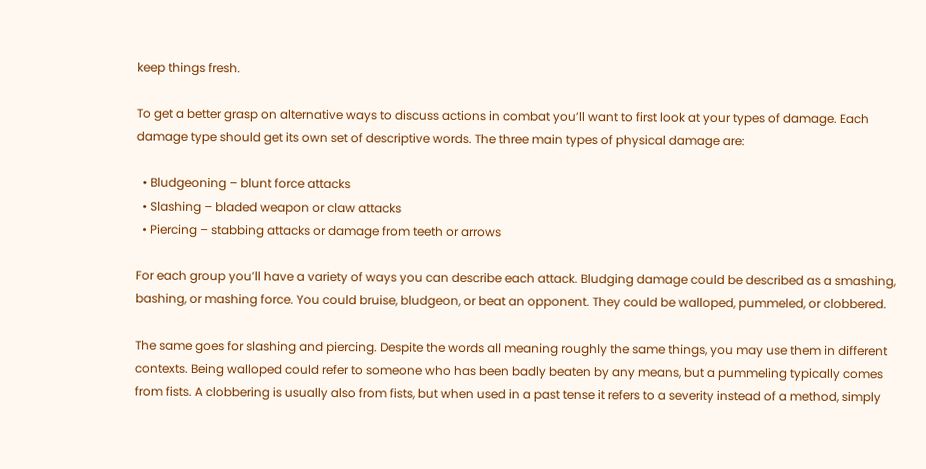keep things fresh.

To get a better grasp on alternative ways to discuss actions in combat you’ll want to first look at your types of damage. Each damage type should get its own set of descriptive words. The three main types of physical damage are:

  • Bludgeoning – blunt force attacks
  • Slashing – bladed weapon or claw attacks
  • Piercing – stabbing attacks or damage from teeth or arrows

For each group you’ll have a variety of ways you can describe each attack. Bludging damage could be described as a smashing, bashing, or mashing force. You could bruise, bludgeon, or beat an opponent. They could be walloped, pummeled, or clobbered.

The same goes for slashing and piercing. Despite the words all meaning roughly the same things, you may use them in different contexts. Being walloped could refer to someone who has been badly beaten by any means, but a pummeling typically comes from fists. A clobbering is usually also from fists, but when used in a past tense it refers to a severity instead of a method, simply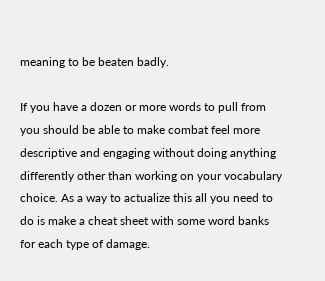meaning to be beaten badly.

If you have a dozen or more words to pull from you should be able to make combat feel more descriptive and engaging without doing anything differently other than working on your vocabulary choice. As a way to actualize this all you need to do is make a cheat sheet with some word banks for each type of damage.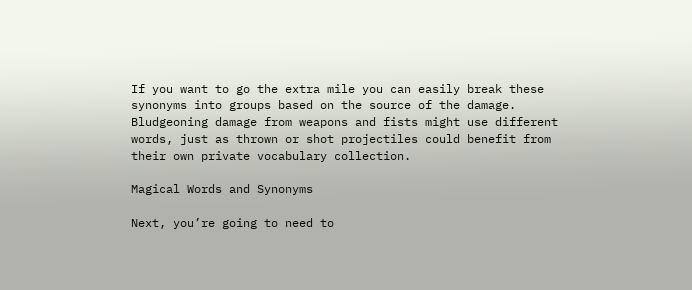If you want to go the extra mile you can easily break these synonyms into groups based on the source of the damage. Bludgeoning damage from weapons and fists might use different words, just as thrown or shot projectiles could benefit from their own private vocabulary collection.

Magical Words and Synonyms

Next, you’re going to need to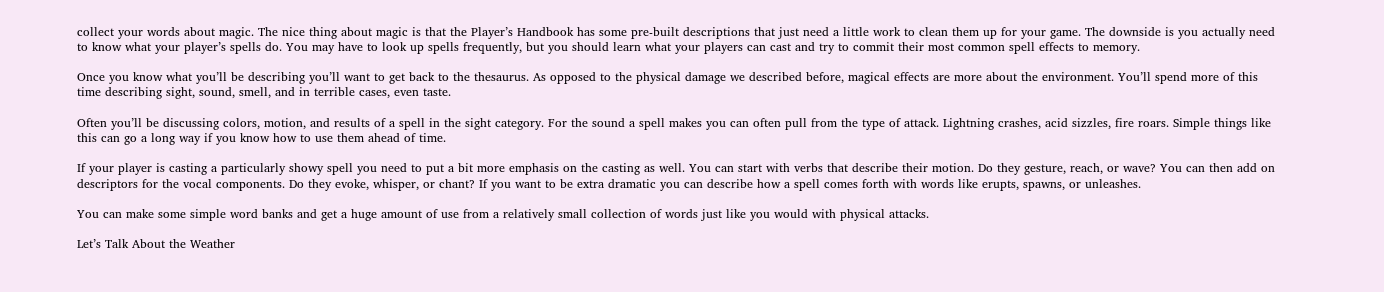collect your words about magic. The nice thing about magic is that the Player’s Handbook has some pre-built descriptions that just need a little work to clean them up for your game. The downside is you actually need to know what your player’s spells do. You may have to look up spells frequently, but you should learn what your players can cast and try to commit their most common spell effects to memory.

Once you know what you’ll be describing you’ll want to get back to the thesaurus. As opposed to the physical damage we described before, magical effects are more about the environment. You’ll spend more of this time describing sight, sound, smell, and in terrible cases, even taste.

Often you’ll be discussing colors, motion, and results of a spell in the sight category. For the sound a spell makes you can often pull from the type of attack. Lightning crashes, acid sizzles, fire roars. Simple things like this can go a long way if you know how to use them ahead of time.

If your player is casting a particularly showy spell you need to put a bit more emphasis on the casting as well. You can start with verbs that describe their motion. Do they gesture, reach, or wave? You can then add on descriptors for the vocal components. Do they evoke, whisper, or chant? If you want to be extra dramatic you can describe how a spell comes forth with words like erupts, spawns, or unleashes.

You can make some simple word banks and get a huge amount of use from a relatively small collection of words just like you would with physical attacks.

Let’s Talk About the Weather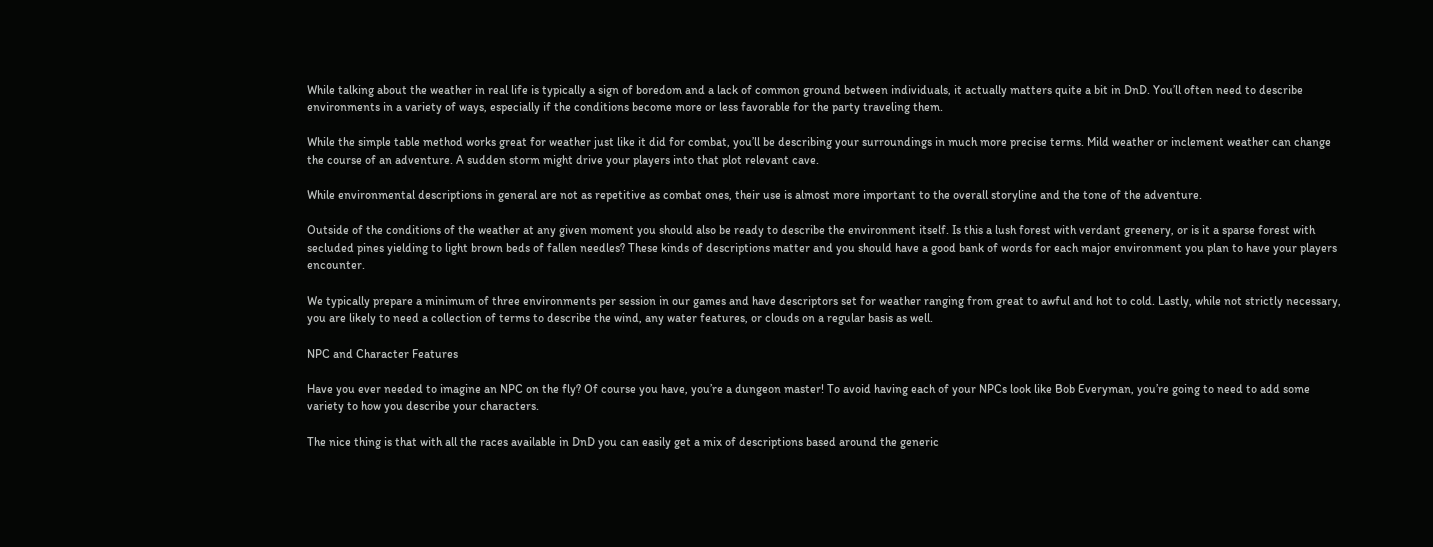While talking about the weather in real life is typically a sign of boredom and a lack of common ground between individuals, it actually matters quite a bit in DnD. You’ll often need to describe environments in a variety of ways, especially if the conditions become more or less favorable for the party traveling them.

While the simple table method works great for weather just like it did for combat, you’ll be describing your surroundings in much more precise terms. Mild weather or inclement weather can change the course of an adventure. A sudden storm might drive your players into that plot relevant cave.

While environmental descriptions in general are not as repetitive as combat ones, their use is almost more important to the overall storyline and the tone of the adventure.

Outside of the conditions of the weather at any given moment you should also be ready to describe the environment itself. Is this a lush forest with verdant greenery, or is it a sparse forest with secluded pines yielding to light brown beds of fallen needles? These kinds of descriptions matter and you should have a good bank of words for each major environment you plan to have your players encounter.

We typically prepare a minimum of three environments per session in our games and have descriptors set for weather ranging from great to awful and hot to cold. Lastly, while not strictly necessary, you are likely to need a collection of terms to describe the wind, any water features, or clouds on a regular basis as well.

NPC and Character Features

Have you ever needed to imagine an NPC on the fly? Of course you have, you’re a dungeon master! To avoid having each of your NPCs look like Bob Everyman, you’re going to need to add some variety to how you describe your characters.

The nice thing is that with all the races available in DnD you can easily get a mix of descriptions based around the generic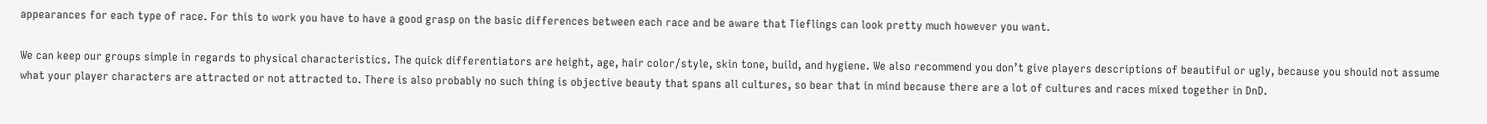appearances for each type of race. For this to work you have to have a good grasp on the basic differences between each race and be aware that Tieflings can look pretty much however you want.

We can keep our groups simple in regards to physical characteristics. The quick differentiators are height, age, hair color/style, skin tone, build, and hygiene. We also recommend you don’t give players descriptions of beautiful or ugly, because you should not assume what your player characters are attracted or not attracted to. There is also probably no such thing is objective beauty that spans all cultures, so bear that in mind because there are a lot of cultures and races mixed together in DnD.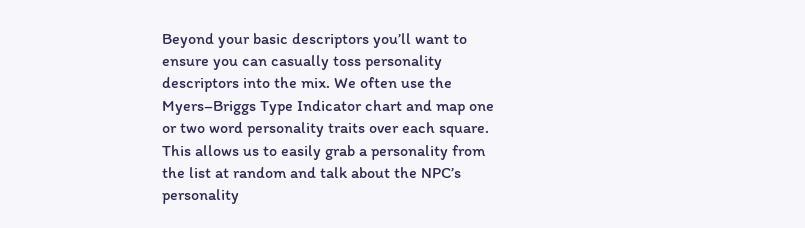Beyond your basic descriptors you’ll want to ensure you can casually toss personality descriptors into the mix. We often use the Myers–Briggs Type Indicator chart and map one or two word personality traits over each square. This allows us to easily grab a personality from the list at random and talk about the NPC’s personality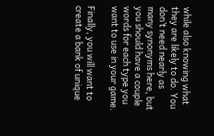while also knowing what they are likely to do. You don’t need nearly as many synonyms here, but you should have a couple words for each type you want to use in your game.

Finally, you will want to create a bank of unique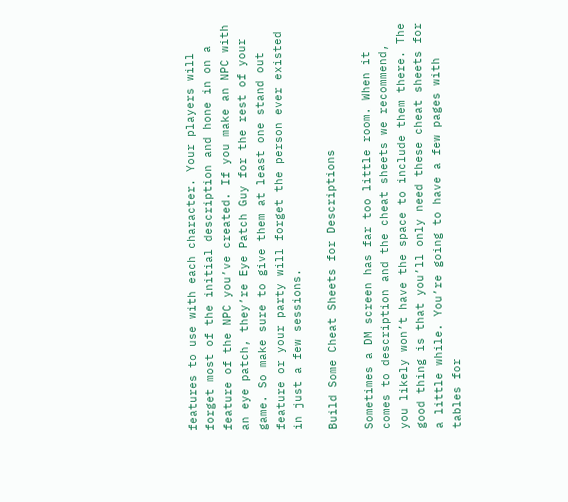features to use with each character. Your players will forget most of the initial description and hone in on a feature of the NPC you’ve created. If you make an NPC with an eye patch, they’re Eye Patch Guy for the rest of your game. So make sure to give them at least one stand out feature or your party will forget the person ever existed in just a few sessions.

Build Some Cheat Sheets for Descriptions

Sometimes a DM screen has far too little room. When it comes to description and the cheat sheets we recommend, you likely won’t have the space to include them there. The good thing is that you’ll only need these cheat sheets for a little while. You’re going to have a few pages with tables for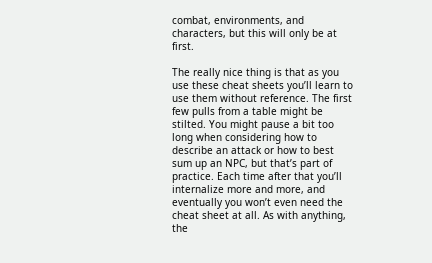combat, environments, and characters, but this will only be at first.

The really nice thing is that as you use these cheat sheets you’ll learn to use them without reference. The first few pulls from a table might be stilted. You might pause a bit too long when considering how to describe an attack or how to best sum up an NPC, but that’s part of practice. Each time after that you’ll internalize more and more, and eventually you won’t even need the cheat sheet at all. As with anything, the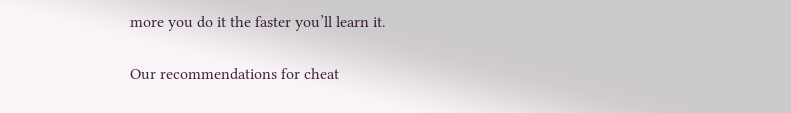more you do it the faster you’ll learn it.

Our recommendations for cheat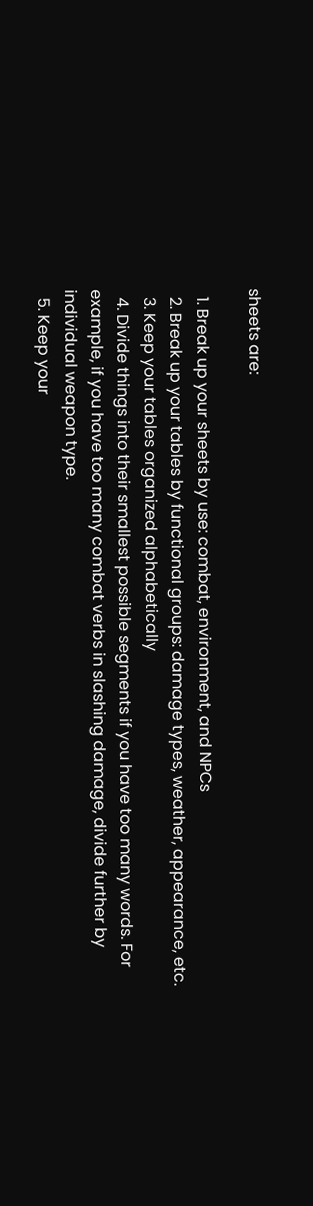sheets are:

  1. Break up your sheets by use: combat, environment, and NPCs
  2. Break up your tables by functional groups: damage types, weather, appearance, etc.
  3. Keep your tables organized alphabetically
  4. Divide things into their smallest possible segments if you have too many words. For example, if you have too many combat verbs in slashing damage, divide further by individual weapon type.
  5. Keep your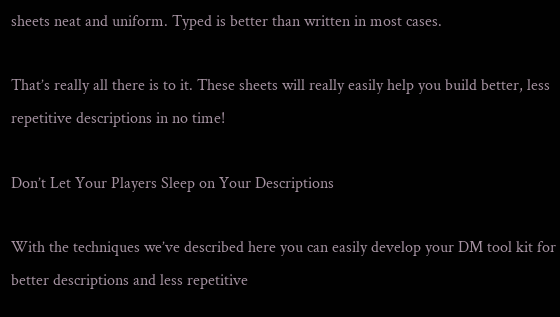sheets neat and uniform. Typed is better than written in most cases.

That’s really all there is to it. These sheets will really easily help you build better, less repetitive descriptions in no time!

Don’t Let Your Players Sleep on Your Descriptions

With the techniques we’ve described here you can easily develop your DM tool kit for better descriptions and less repetitive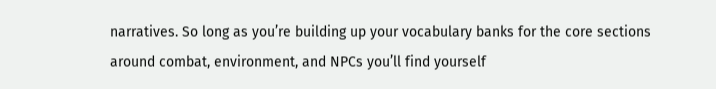narratives. So long as you’re building up your vocabulary banks for the core sections around combat, environment, and NPCs you’ll find yourself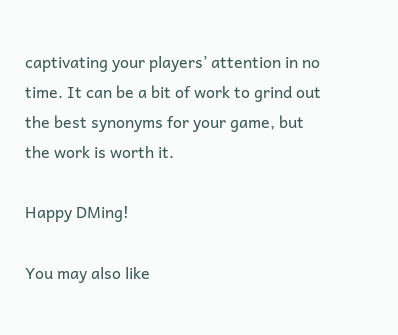captivating your players’ attention in no time. It can be a bit of work to grind out the best synonyms for your game, but the work is worth it.

Happy DMing!

You may also like